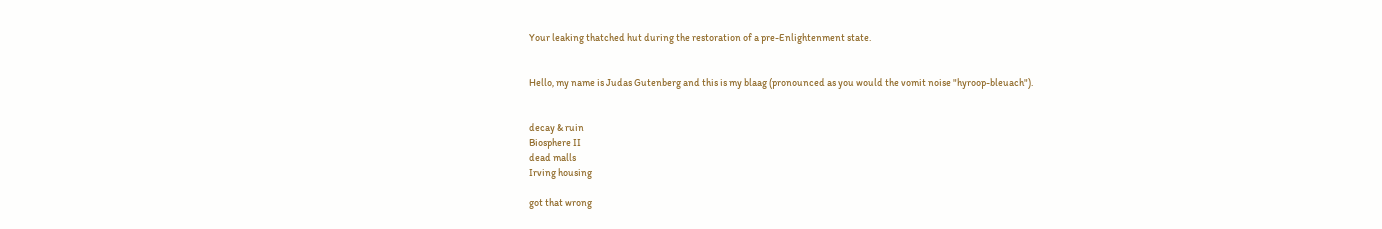Your leaking thatched hut during the restoration of a pre-Enlightenment state.


Hello, my name is Judas Gutenberg and this is my blaag (pronounced as you would the vomit noise "hyroop-bleuach").


decay & ruin
Biosphere II
dead malls
Irving housing

got that wrong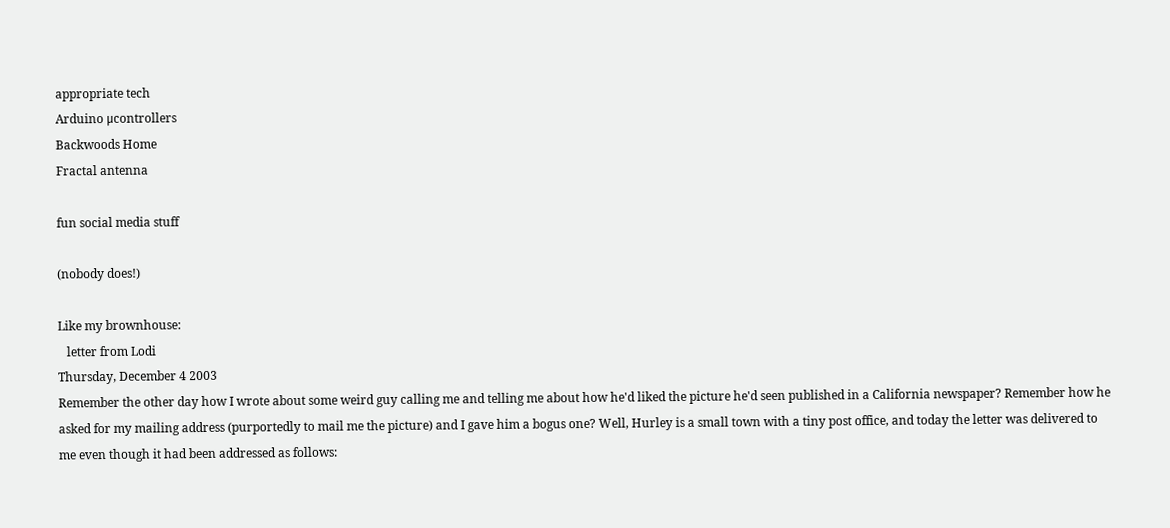appropriate tech
Arduino μcontrollers
Backwoods Home
Fractal antenna

fun social media stuff

(nobody does!)

Like my brownhouse:
   letter from Lodi
Thursday, December 4 2003
Remember the other day how I wrote about some weird guy calling me and telling me about how he'd liked the picture he'd seen published in a California newspaper? Remember how he asked for my mailing address (purportedly to mail me the picture) and I gave him a bogus one? Well, Hurley is a small town with a tiny post office, and today the letter was delivered to me even though it had been addressed as follows: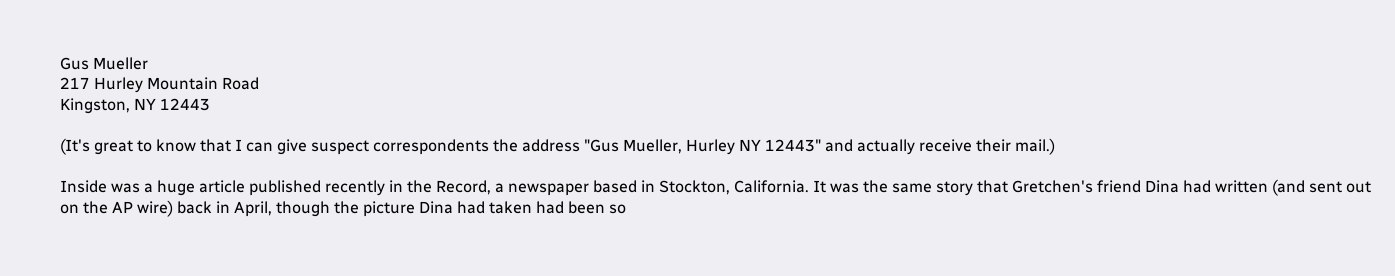Gus Mueller
217 Hurley Mountain Road
Kingston, NY 12443

(It's great to know that I can give suspect correspondents the address "Gus Mueller, Hurley NY 12443" and actually receive their mail.)

Inside was a huge article published recently in the Record, a newspaper based in Stockton, California. It was the same story that Gretchen's friend Dina had written (and sent out on the AP wire) back in April, though the picture Dina had taken had been so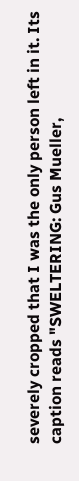severely cropped that I was the only person left in it. Its caption reads "SWELTERING: Gus Mueller,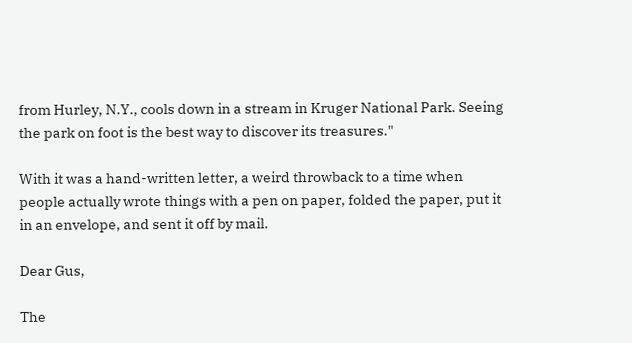from Hurley, N.Y., cools down in a stream in Kruger National Park. Seeing the park on foot is the best way to discover its treasures."

With it was a hand-written letter, a weird throwback to a time when people actually wrote things with a pen on paper, folded the paper, put it in an envelope, and sent it off by mail.

Dear Gus,

The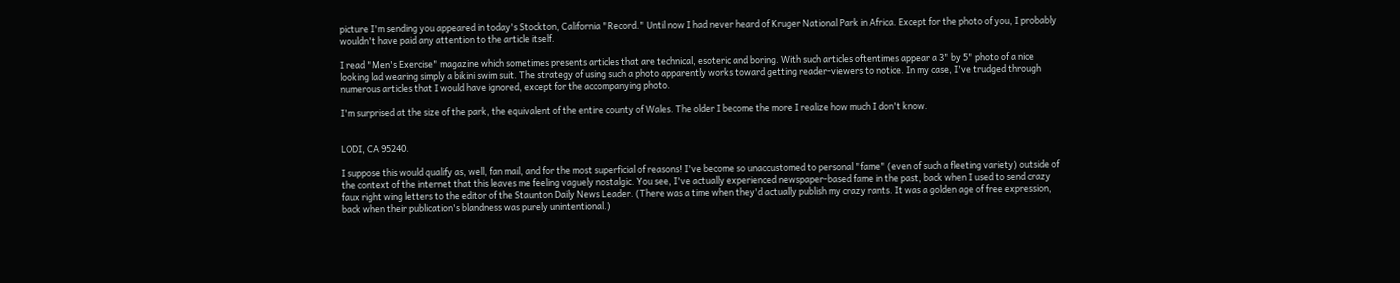picture I'm sending you appeared in today's Stockton, California "Record." Until now I had never heard of Kruger National Park in Africa. Except for the photo of you, I probably wouldn't have paid any attention to the article itself.

I read "Men's Exercise" magazine which sometimes presents articles that are technical, esoteric and boring. With such articles oftentimes appear a 3" by 5" photo of a nice looking lad wearing simply a bikini swim suit. The strategy of using such a photo apparently works toward getting reader-viewers to notice. In my case, I've trudged through numerous articles that I would have ignored, except for the accompanying photo.

I'm surprised at the size of the park, the equivalent of the entire county of Wales. The older I become the more I realize how much I don't know.


LODI, CA 95240.

I suppose this would qualify as, well, fan mail, and for the most superficial of reasons! I've become so unaccustomed to personal "fame" (even of such a fleeting variety) outside of the context of the internet that this leaves me feeling vaguely nostalgic. You see, I've actually experienced newspaper-based fame in the past, back when I used to send crazy faux right wing letters to the editor of the Staunton Daily News Leader. (There was a time when they'd actually publish my crazy rants. It was a golden age of free expression, back when their publication's blandness was purely unintentional.)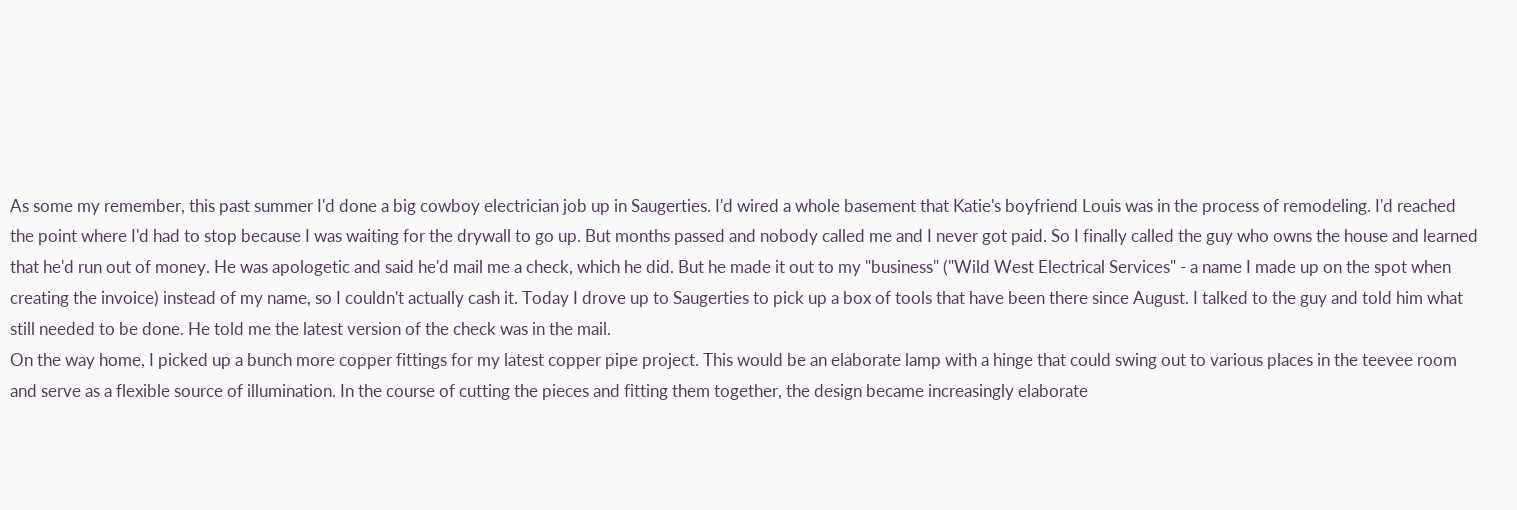As some my remember, this past summer I'd done a big cowboy electrician job up in Saugerties. I'd wired a whole basement that Katie's boyfriend Louis was in the process of remodeling. I'd reached the point where I'd had to stop because I was waiting for the drywall to go up. But months passed and nobody called me and I never got paid. So I finally called the guy who owns the house and learned that he'd run out of money. He was apologetic and said he'd mail me a check, which he did. But he made it out to my "business" ("Wild West Electrical Services" - a name I made up on the spot when creating the invoice) instead of my name, so I couldn't actually cash it. Today I drove up to Saugerties to pick up a box of tools that have been there since August. I talked to the guy and told him what still needed to be done. He told me the latest version of the check was in the mail.
On the way home, I picked up a bunch more copper fittings for my latest copper pipe project. This would be an elaborate lamp with a hinge that could swing out to various places in the teevee room and serve as a flexible source of illumination. In the course of cutting the pieces and fitting them together, the design became increasingly elaborate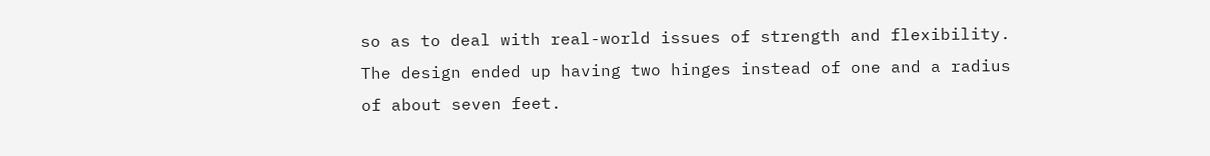so as to deal with real-world issues of strength and flexibility. The design ended up having two hinges instead of one and a radius of about seven feet.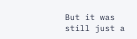But it was still just a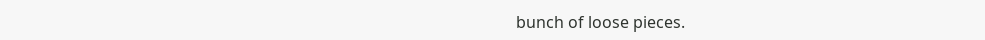bunch of loose pieces.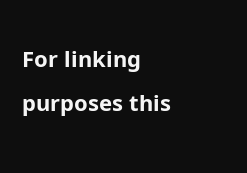For linking purposes this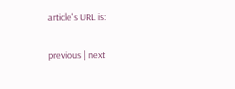article's URL is:

previous | next